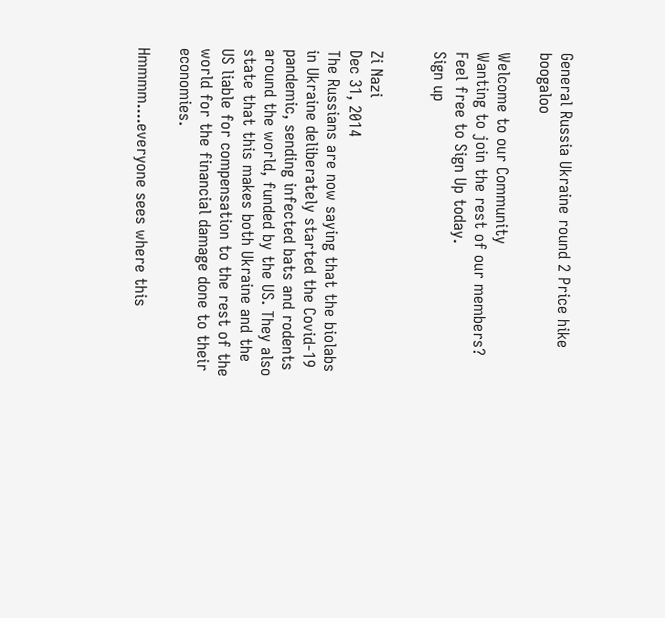General Russia Ukraine round 2 Price hike boogaloo

Welcome to our Community
Wanting to join the rest of our members? Feel free to Sign Up today.
Sign up


Zi Nazi
Dec 31, 2014
The Russians are now saying that the biolabs in Ukraine deliberately started the Covid-19 pandemic, sending infected bats and rodents around the world, funded by the US. They also state that this makes both Ukraine and the US liable for compensation to the rest of the world for the financial damage done to their economies.

Hmmmm....everyone sees where this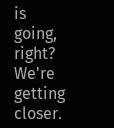is going, right? We're getting closer.